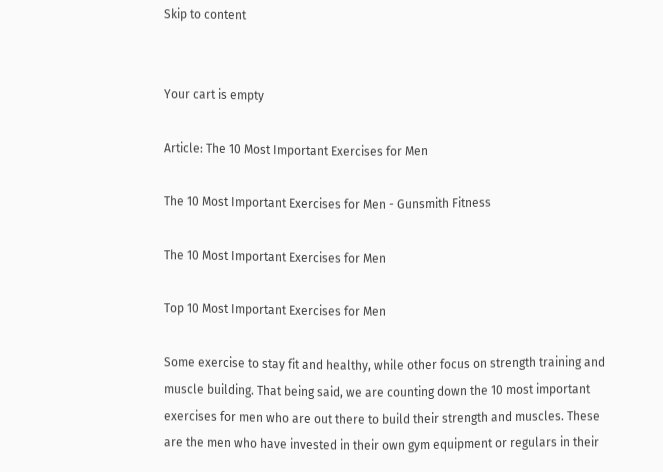Skip to content


Your cart is empty

Article: The 10 Most Important Exercises for Men

The 10 Most Important Exercises for Men - Gunsmith Fitness

The 10 Most Important Exercises for Men

Top 10 Most Important Exercises for Men

Some exercise to stay fit and healthy, while other focus on strength training and muscle building. That being said, we are counting down the 10 most important exercises for men who are out there to build their strength and muscles. These are the men who have invested in their own gym equipment or regulars in their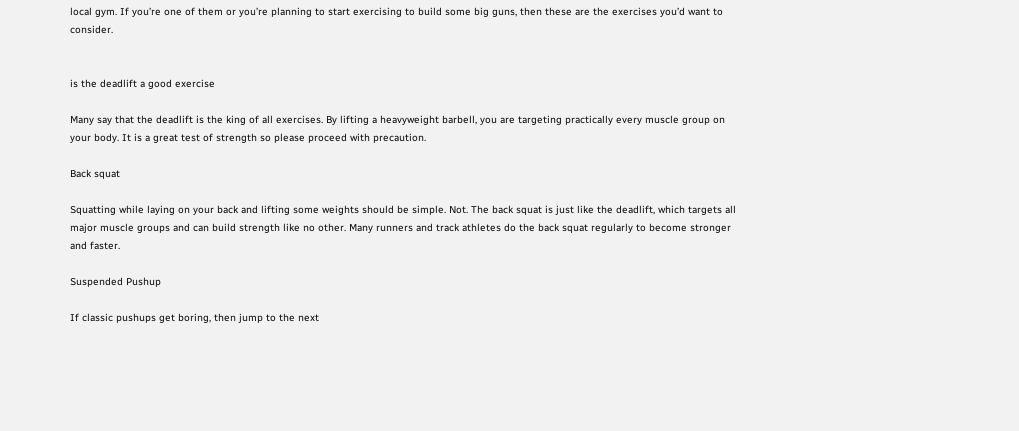local gym. If you’re one of them or you’re planning to start exercising to build some big guns, then these are the exercises you’d want to consider.


is the deadlift a good exercise

Many say that the deadlift is the king of all exercises. By lifting a heavyweight barbell, you are targeting practically every muscle group on your body. It is a great test of strength so please proceed with precaution.

Back squat

Squatting while laying on your back and lifting some weights should be simple. Not. The back squat is just like the deadlift, which targets all major muscle groups and can build strength like no other. Many runners and track athletes do the back squat regularly to become stronger and faster.

Suspended Pushup

If classic pushups get boring, then jump to the next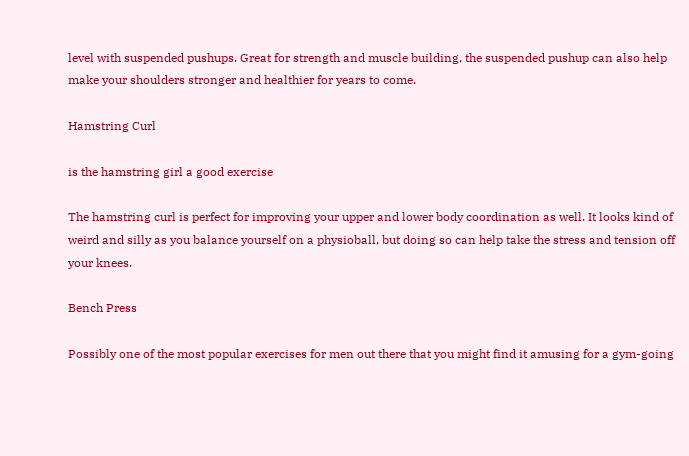level with suspended pushups. Great for strength and muscle building, the suspended pushup can also help make your shoulders stronger and healthier for years to come.

Hamstring Curl

is the hamstring girl a good exercise

The hamstring curl is perfect for improving your upper and lower body coordination as well. It looks kind of weird and silly as you balance yourself on a physioball, but doing so can help take the stress and tension off your knees.

Bench Press

Possibly one of the most popular exercises for men out there that you might find it amusing for a gym-going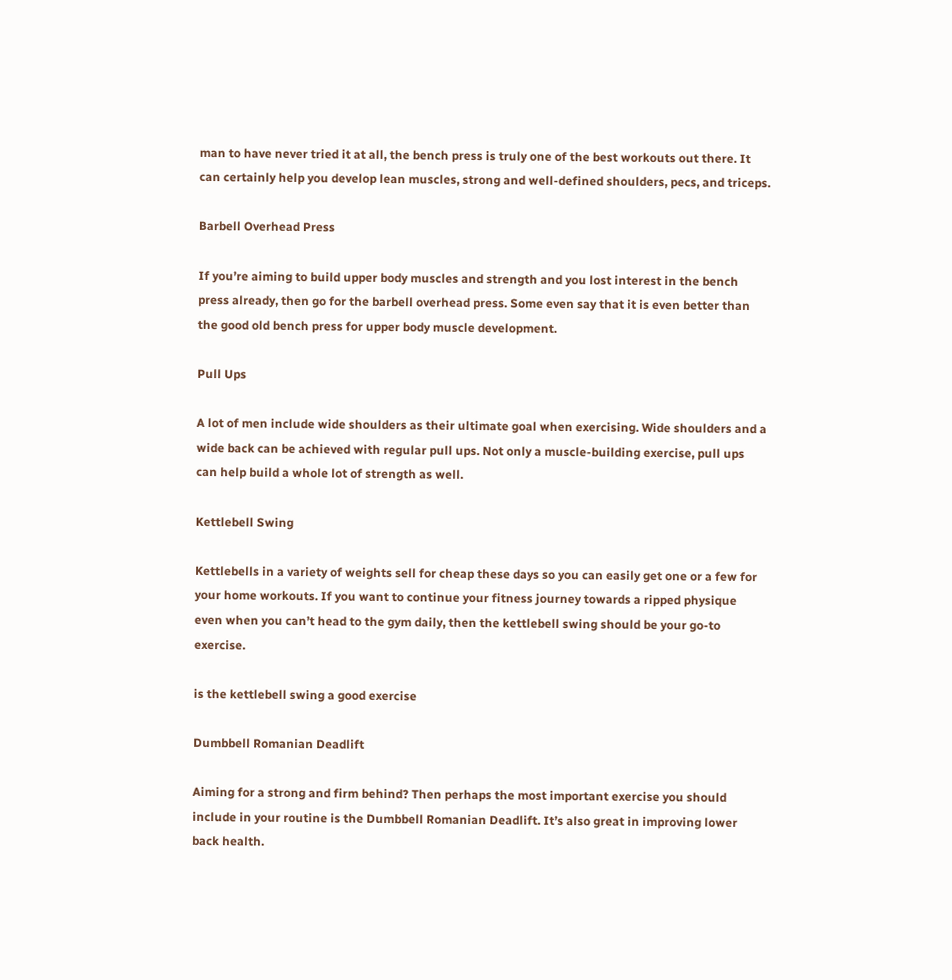man to have never tried it at all, the bench press is truly one of the best workouts out there. It can certainly help you develop lean muscles, strong and well-defined shoulders, pecs, and triceps.

Barbell Overhead Press

If you’re aiming to build upper body muscles and strength and you lost interest in the bench press already, then go for the barbell overhead press. Some even say that it is even better than the good old bench press for upper body muscle development.

Pull Ups

A lot of men include wide shoulders as their ultimate goal when exercising. Wide shoulders and a wide back can be achieved with regular pull ups. Not only a muscle-building exercise, pull ups can help build a whole lot of strength as well.

Kettlebell Swing

Kettlebells in a variety of weights sell for cheap these days so you can easily get one or a few for your home workouts. If you want to continue your fitness journey towards a ripped physique even when you can’t head to the gym daily, then the kettlebell swing should be your go-to exercise.

is the kettlebell swing a good exercise

Dumbbell Romanian Deadlift

Aiming for a strong and firm behind? Then perhaps the most important exercise you should include in your routine is the Dumbbell Romanian Deadlift. It’s also great in improving lower back health.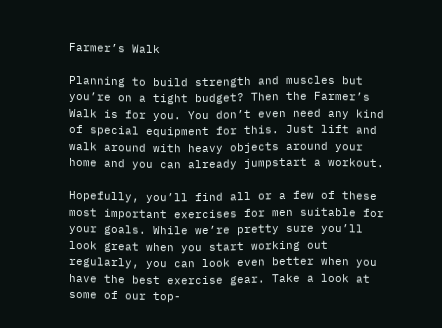Farmer’s Walk

Planning to build strength and muscles but you’re on a tight budget? Then the Farmer’s Walk is for you. You don’t even need any kind of special equipment for this. Just lift and walk around with heavy objects around your home and you can already jumpstart a workout.

Hopefully, you’ll find all or a few of these most important exercises for men suitable for your goals. While we’re pretty sure you’ll look great when you start working out regularly, you can look even better when you have the best exercise gear. Take a look at some of our top-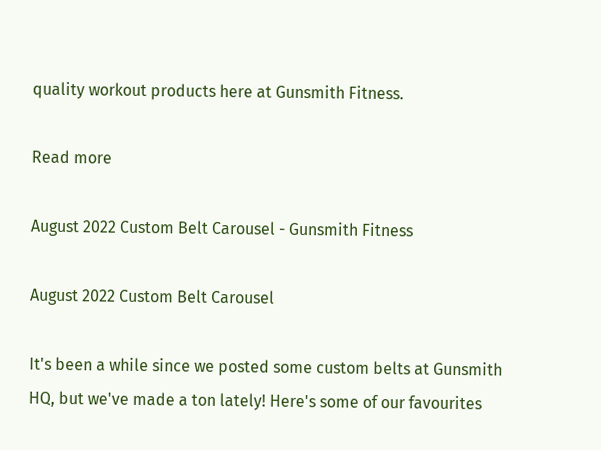quality workout products here at Gunsmith Fitness.

Read more

August 2022 Custom Belt Carousel - Gunsmith Fitness

August 2022 Custom Belt Carousel

It's been a while since we posted some custom belts at Gunsmith HQ, but we've made a ton lately! Here's some of our favourites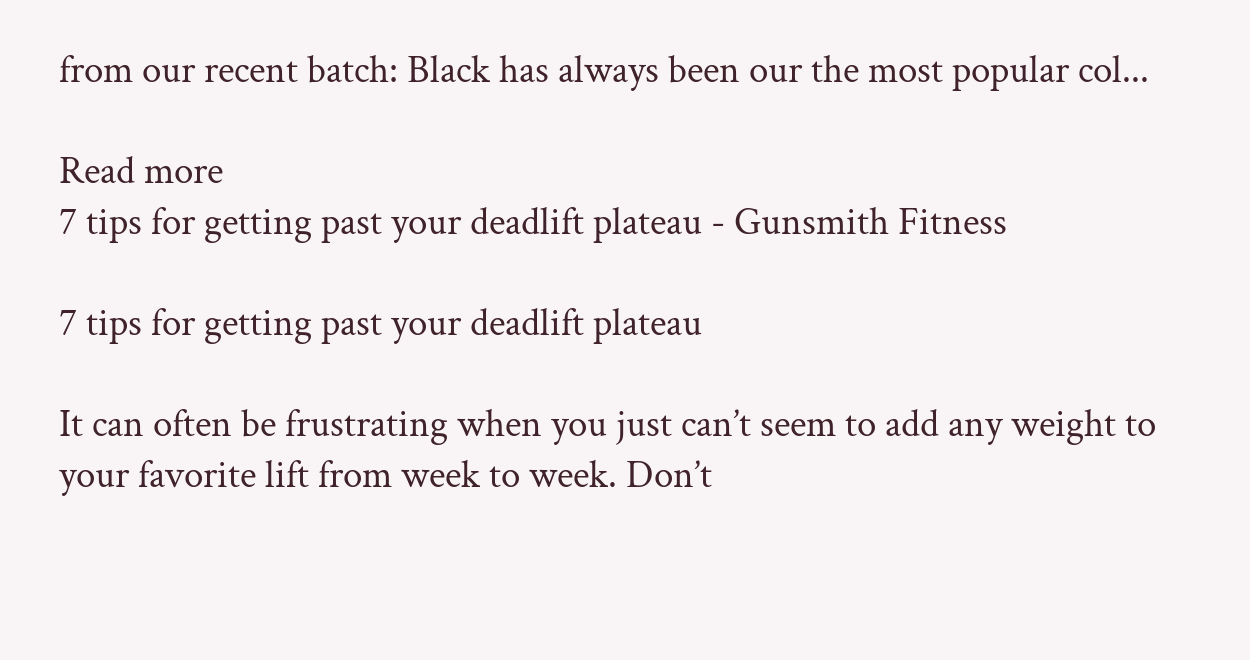from our recent batch: Black has always been our the most popular col...

Read more
7 tips for getting past your deadlift plateau - Gunsmith Fitness

7 tips for getting past your deadlift plateau

It can often be frustrating when you just can’t seem to add any weight to your favorite lift from week to week. Don’t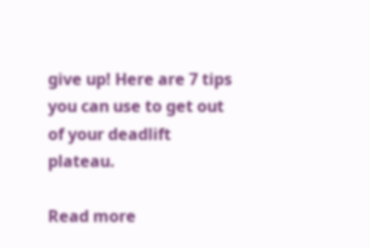give up! Here are 7 tips you can use to get out of your deadlift plateau.

Read more